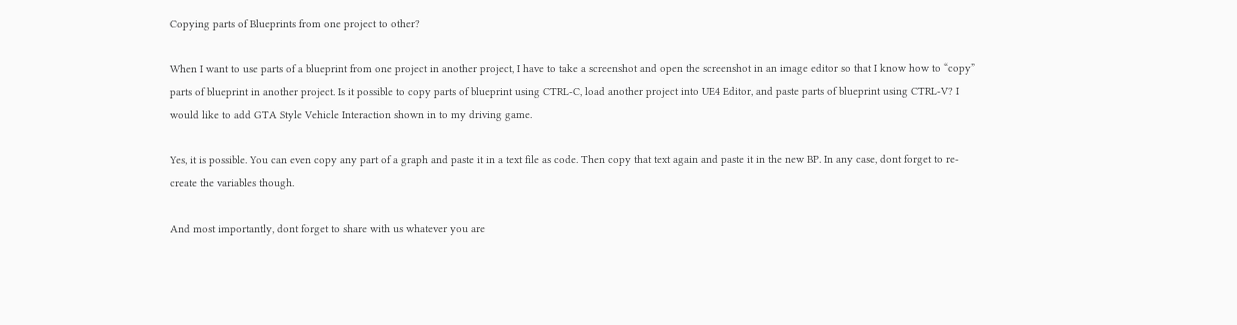Copying parts of Blueprints from one project to other?

When I want to use parts of a blueprint from one project in another project, I have to take a screenshot and open the screenshot in an image editor so that I know how to “copy” parts of blueprint in another project. Is it possible to copy parts of blueprint using CTRL-C, load another project into UE4 Editor, and paste parts of blueprint using CTRL-V? I would like to add GTA Style Vehicle Interaction shown in to my driving game.

Yes, it is possible. You can even copy any part of a graph and paste it in a text file as code. Then copy that text again and paste it in the new BP. In any case, dont forget to re-create the variables though.

And most importantly, dont forget to share with us whatever you are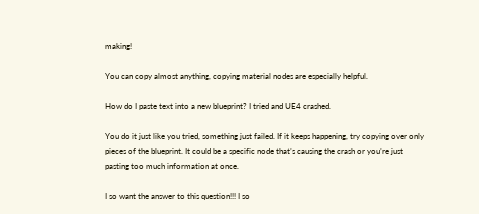making!

You can copy almost anything, copying material nodes are especially helpful.

How do I paste text into a new blueprint? I tried and UE4 crashed.

You do it just like you tried, something just failed. If it keeps happening, try copying over only pieces of the blueprint. It could be a specific node that’s causing the crash or you’re just pasting too much information at once.

I so want the answer to this question!!! I so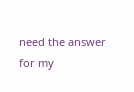need the answer for my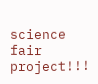science fair project!!!